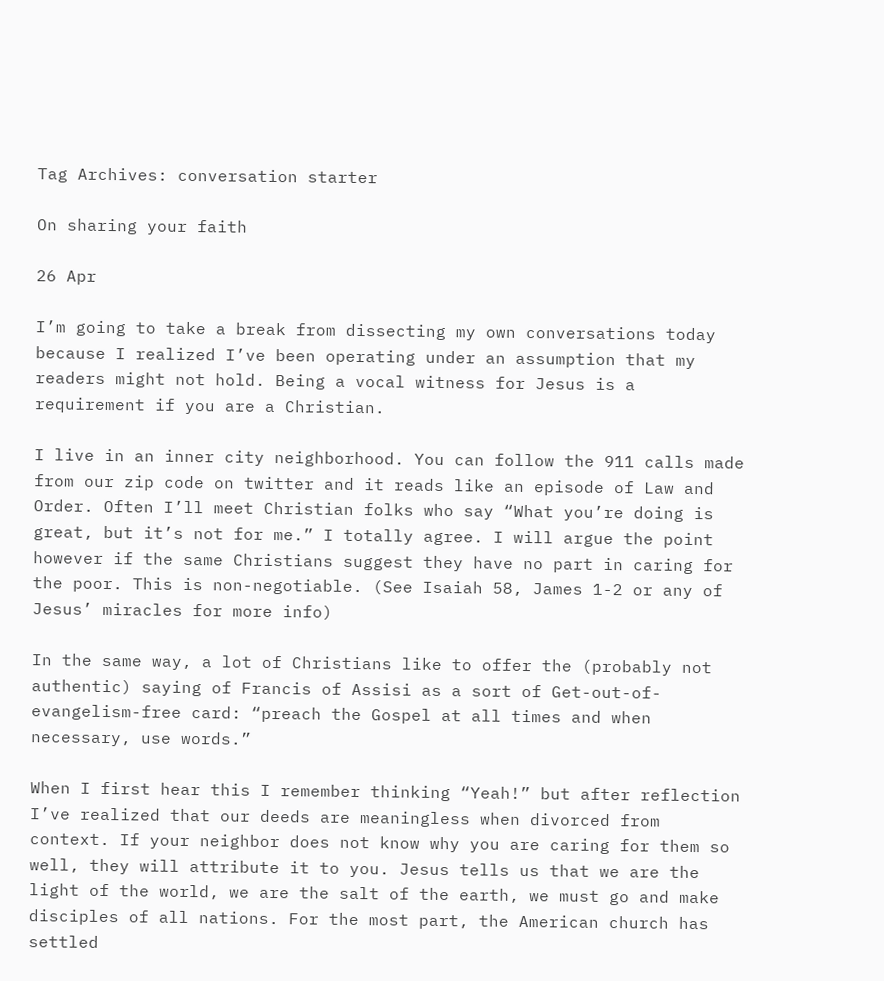Tag Archives: conversation starter

On sharing your faith

26 Apr

I’m going to take a break from dissecting my own conversations today because I realized I’ve been operating under an assumption that my readers might not hold. Being a vocal witness for Jesus is a requirement if you are a Christian.

I live in an inner city neighborhood. You can follow the 911 calls made from our zip code on twitter and it reads like an episode of Law and Order. Often I’ll meet Christian folks who say “What you’re doing is great, but it’s not for me.” I totally agree. I will argue the point however if the same Christians suggest they have no part in caring for the poor. This is non-negotiable. (See Isaiah 58, James 1-2 or any of Jesus’ miracles for more info)

In the same way, a lot of Christians like to offer the (probably not authentic) saying of Francis of Assisi as a sort of Get-out-of-evangelism-free card: “preach the Gospel at all times and when necessary, use words.”

When I first hear this I remember thinking “Yeah!” but after reflection I’ve realized that our deeds are meaningless when divorced from context. If your neighbor does not know why you are caring for them so well, they will attribute it to you. Jesus tells us that we are the light of the world, we are the salt of the earth, we must go and make disciples of all nations. For the most part, the American church has settled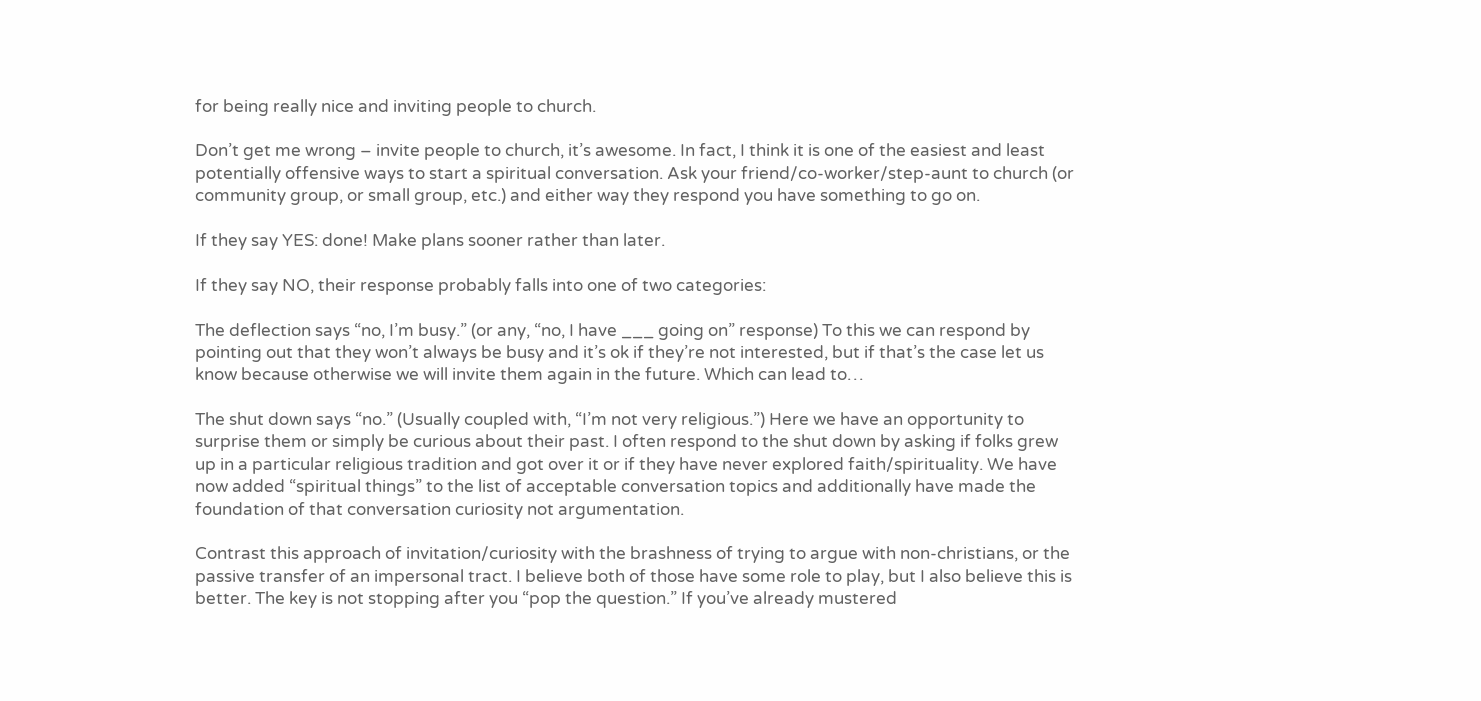for being really nice and inviting people to church.

Don’t get me wrong – invite people to church, it’s awesome. In fact, I think it is one of the easiest and least potentially offensive ways to start a spiritual conversation. Ask your friend/co-worker/step-aunt to church (or community group, or small group, etc.) and either way they respond you have something to go on.

If they say YES: done! Make plans sooner rather than later.

If they say NO, their response probably falls into one of two categories:

The deflection says “no, I’m busy.” (or any, “no, I have ___ going on” response) To this we can respond by pointing out that they won’t always be busy and it’s ok if they’re not interested, but if that’s the case let us know because otherwise we will invite them again in the future. Which can lead to…

The shut down says “no.” (Usually coupled with, “I’m not very religious.”) Here we have an opportunity to surprise them or simply be curious about their past. I often respond to the shut down by asking if folks grew up in a particular religious tradition and got over it or if they have never explored faith/spirituality. We have now added “spiritual things” to the list of acceptable conversation topics and additionally have made the foundation of that conversation curiosity not argumentation.

Contrast this approach of invitation/curiosity with the brashness of trying to argue with non-christians, or the passive transfer of an impersonal tract. I believe both of those have some role to play, but I also believe this is better. The key is not stopping after you “pop the question.” If you’ve already mustered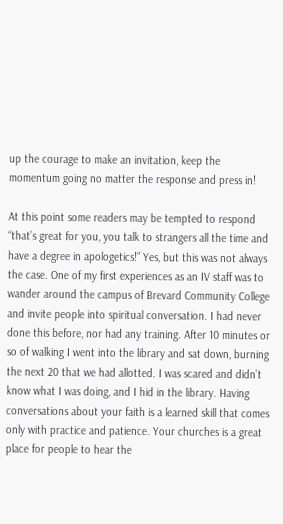up the courage to make an invitation, keep the momentum going no matter the response and press in!

At this point some readers may be tempted to respond “that’s great for you, you talk to strangers all the time and have a degree in apologetics!” Yes, but this was not always the case. One of my first experiences as an IV staff was to wander around the campus of Brevard Community College and invite people into spiritual conversation. I had never done this before, nor had any training. After 10 minutes or so of walking I went into the library and sat down, burning the next 20 that we had allotted. I was scared and didn’t know what I was doing, and I hid in the library. Having conversations about your faith is a learned skill that comes only with practice and patience. Your churches is a great place for people to hear the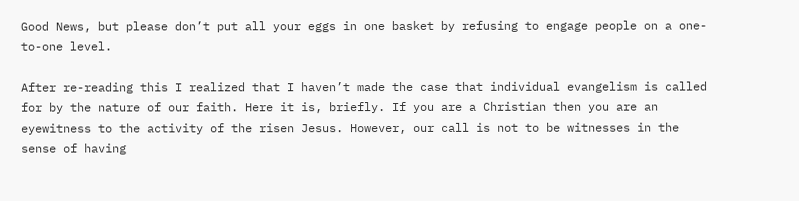Good News, but please don’t put all your eggs in one basket by refusing to engage people on a one-to-one level.

After re-reading this I realized that I haven’t made the case that individual evangelism is called for by the nature of our faith. Here it is, briefly. If you are a Christian then you are an eyewitness to the activity of the risen Jesus. However, our call is not to be witnesses in the sense of having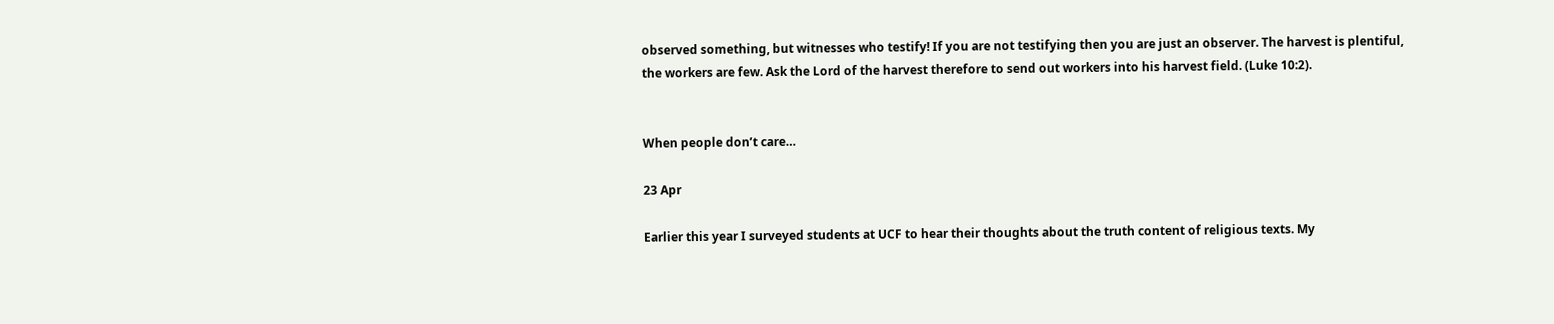observed something, but witnesses who testify! If you are not testifying then you are just an observer. The harvest is plentiful, the workers are few. Ask the Lord of the harvest therefore to send out workers into his harvest field. (Luke 10:2).


When people don’t care…

23 Apr

Earlier this year I surveyed students at UCF to hear their thoughts about the truth content of religious texts. My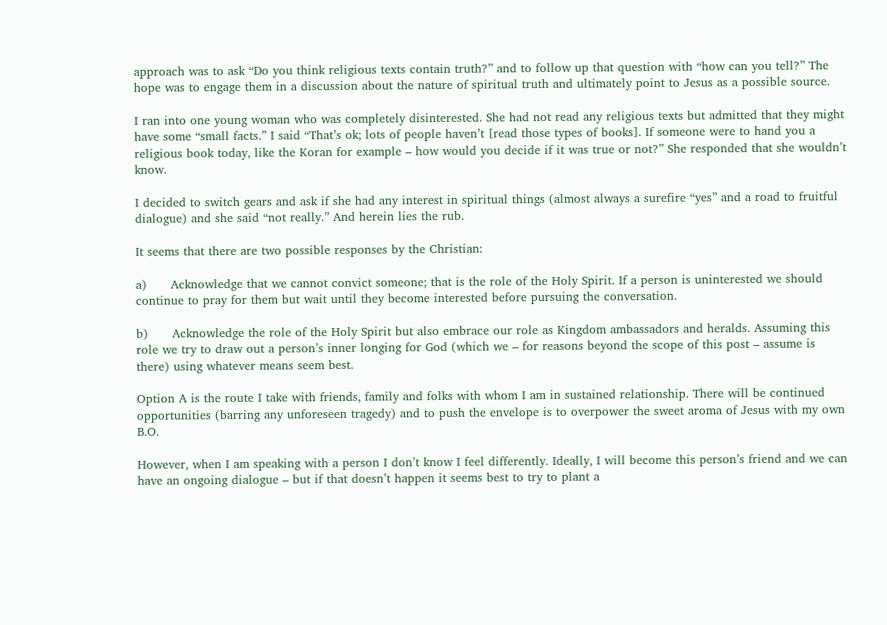approach was to ask “Do you think religious texts contain truth?” and to follow up that question with “how can you tell?” The hope was to engage them in a discussion about the nature of spiritual truth and ultimately point to Jesus as a possible source.

I ran into one young woman who was completely disinterested. She had not read any religious texts but admitted that they might have some “small facts.” I said “That’s ok; lots of people haven’t [read those types of books]. If someone were to hand you a religious book today, like the Koran for example – how would you decide if it was true or not?” She responded that she wouldn’t know.

I decided to switch gears and ask if she had any interest in spiritual things (almost always a surefire “yes” and a road to fruitful dialogue) and she said “not really.” And herein lies the rub.

It seems that there are two possible responses by the Christian:

a)      Acknowledge that we cannot convict someone; that is the role of the Holy Spirit. If a person is uninterested we should continue to pray for them but wait until they become interested before pursuing the conversation.

b)      Acknowledge the role of the Holy Spirit but also embrace our role as Kingdom ambassadors and heralds. Assuming this role we try to draw out a person’s inner longing for God (which we – for reasons beyond the scope of this post – assume is there) using whatever means seem best.

Option A is the route I take with friends, family and folks with whom I am in sustained relationship. There will be continued opportunities (barring any unforeseen tragedy) and to push the envelope is to overpower the sweet aroma of Jesus with my own B.O.

However, when I am speaking with a person I don’t know I feel differently. Ideally, I will become this person’s friend and we can have an ongoing dialogue – but if that doesn’t happen it seems best to try to plant a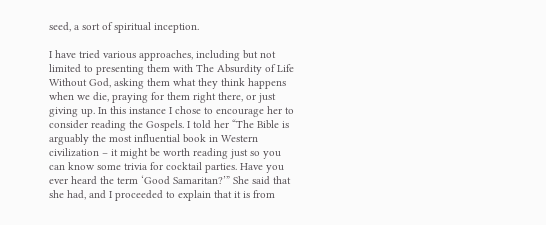seed, a sort of spiritual inception.

I have tried various approaches, including but not limited to presenting them with The Absurdity of Life Without God, asking them what they think happens when we die, praying for them right there, or just giving up. In this instance I chose to encourage her to consider reading the Gospels. I told her “The Bible is arguably the most influential book in Western civilization – it might be worth reading just so you can know some trivia for cocktail parties. Have you ever heard the term ‘Good Samaritan?’” She said that she had, and I proceeded to explain that it is from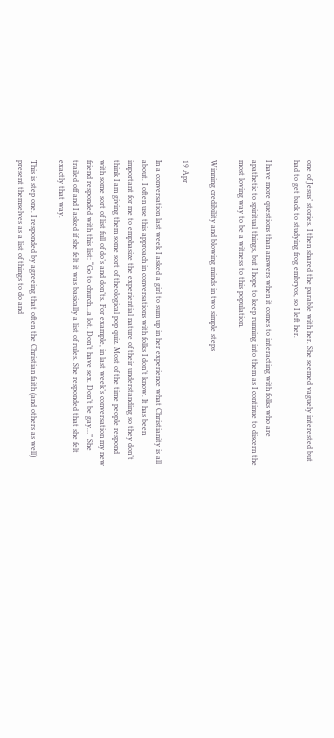one of Jesus’ stories. I then shared the parable with her. She seemed vaguely interested but had to get back to studying frog embryos, so I left her.

I have more questions than answers when it comes to interacting with folks who are apathetic to spiritual things, but I hope to keep running into them as I continue to discern the most loving way to be a witness to this population.

Winning credibility and blowing minds in two simple steps

19 Apr

In a conversation last week I asked a girl to sum up in her experience what Christianity is all about. I often use this approach in conversations with folks I don’t know. It has been important for me to emphasize the experiential nature of their understanding so they don’t think I am giving them some sort of theological pop quiz. Most of the time people respond with some sort of list full of do’s and don’ts. For example, in last week’s conversation my new friend responded with this list: “Go to church…a lot. Don’t have sex. Don’t be gay…” She trailed off and I asked if she felt it was basically a list of rules. She responded that she felt exactly that way.

This is step one. I responded by agreeing that often the Christian faith (and others as well) present themselves as a list of things to do and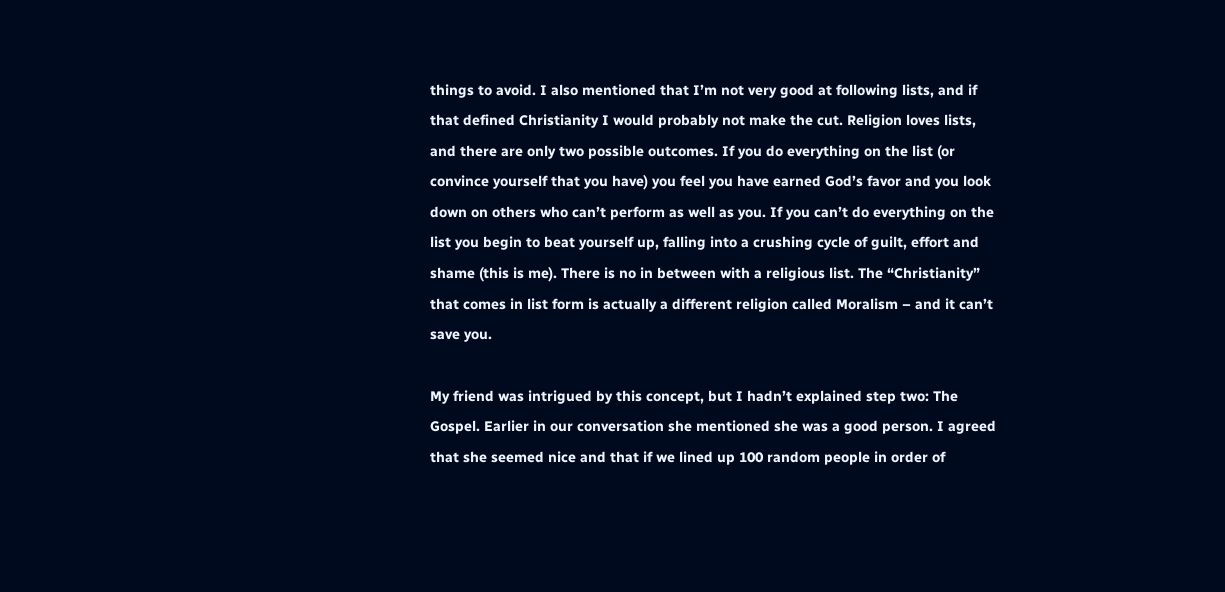things to avoid. I also mentioned that I’m not very good at following lists, and if that defined Christianity I would probably not make the cut. Religion loves lists, and there are only two possible outcomes. If you do everything on the list (or convince yourself that you have) you feel you have earned God’s favor and you look down on others who can’t perform as well as you. If you can’t do everything on the list you begin to beat yourself up, falling into a crushing cycle of guilt, effort and shame (this is me). There is no in between with a religious list. The “Christianity” that comes in list form is actually a different religion called Moralism – and it can’t save you.

My friend was intrigued by this concept, but I hadn’t explained step two: The Gospel. Earlier in our conversation she mentioned she was a good person. I agreed that she seemed nice and that if we lined up 100 random people in order of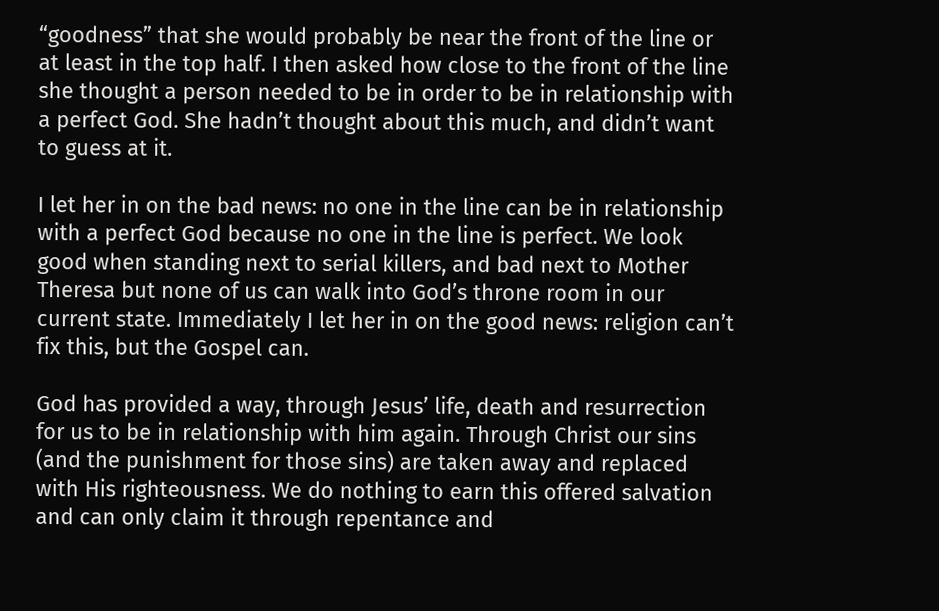“goodness” that she would probably be near the front of the line or at least in the top half. I then asked how close to the front of the line she thought a person needed to be in order to be in relationship with a perfect God. She hadn’t thought about this much, and didn’t want to guess at it.

I let her in on the bad news: no one in the line can be in relationship with a perfect God because no one in the line is perfect. We look good when standing next to serial killers, and bad next to Mother Theresa but none of us can walk into God’s throne room in our current state. Immediately I let her in on the good news: religion can’t fix this, but the Gospel can.

God has provided a way, through Jesus’ life, death and resurrection for us to be in relationship with him again. Through Christ our sins (and the punishment for those sins) are taken away and replaced with His righteousness. We do nothing to earn this offered salvation and can only claim it through repentance and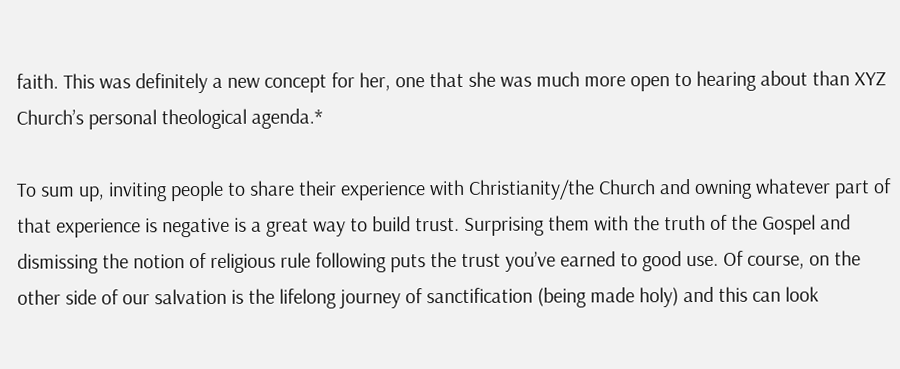faith. This was definitely a new concept for her, one that she was much more open to hearing about than XYZ Church’s personal theological agenda.*

To sum up, inviting people to share their experience with Christianity/the Church and owning whatever part of that experience is negative is a great way to build trust. Surprising them with the truth of the Gospel and dismissing the notion of religious rule following puts the trust you’ve earned to good use. Of course, on the other side of our salvation is the lifelong journey of sanctification (being made holy) and this can look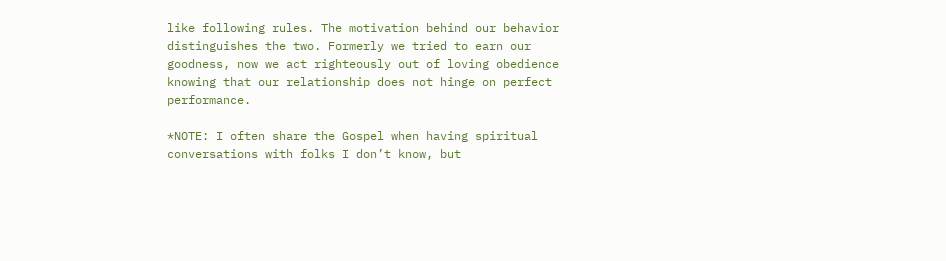like following rules. The motivation behind our behavior distinguishes the two. Formerly we tried to earn our goodness, now we act righteously out of loving obedience knowing that our relationship does not hinge on perfect performance.

*NOTE: I often share the Gospel when having spiritual conversations with folks I don’t know, but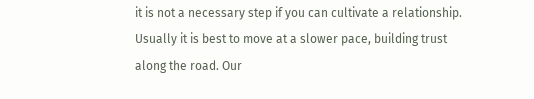it is not a necessary step if you can cultivate a relationship. Usually it is best to move at a slower pace, building trust along the road. Our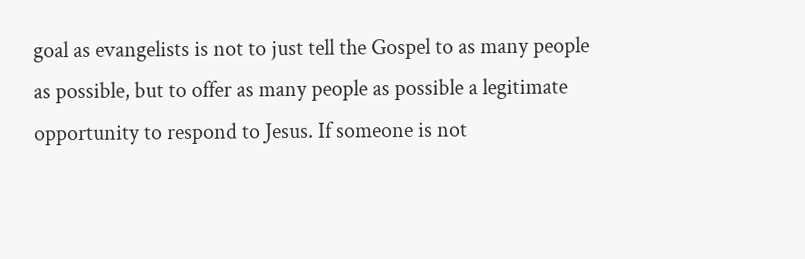goal as evangelists is not to just tell the Gospel to as many people as possible, but to offer as many people as possible a legitimate opportunity to respond to Jesus. If someone is not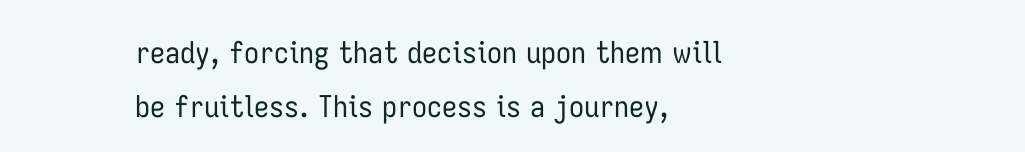ready, forcing that decision upon them will be fruitless. This process is a journey,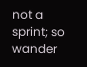not a sprint; so wander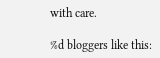with care.

%d bloggers like this: